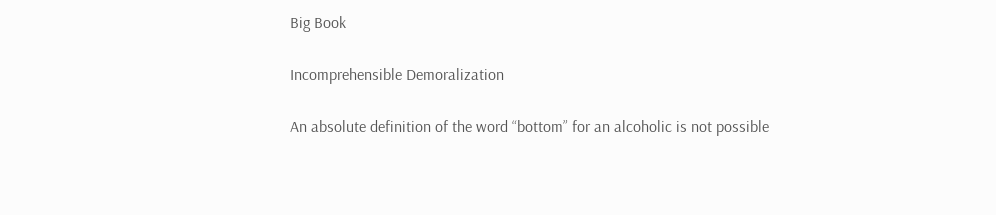Big Book

Incomprehensible Demoralization

An absolute definition of the word “bottom” for an alcoholic is not possible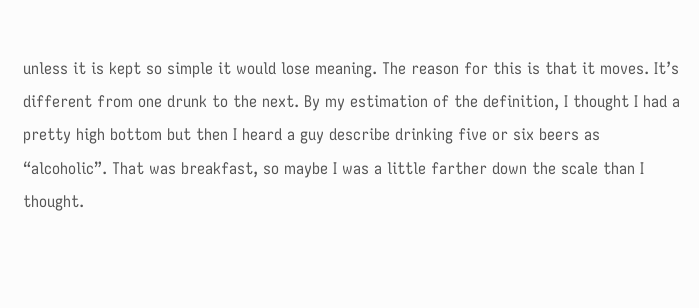unless it is kept so simple it would lose meaning. The reason for this is that it moves. It’s different from one drunk to the next. By my estimation of the definition, I thought I had a pretty high bottom but then I heard a guy describe drinking five or six beers as “alcoholic”. That was breakfast, so maybe I was a little farther down the scale than I thought.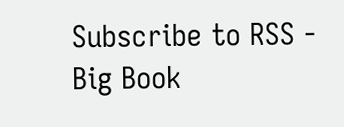Subscribe to RSS - Big Book